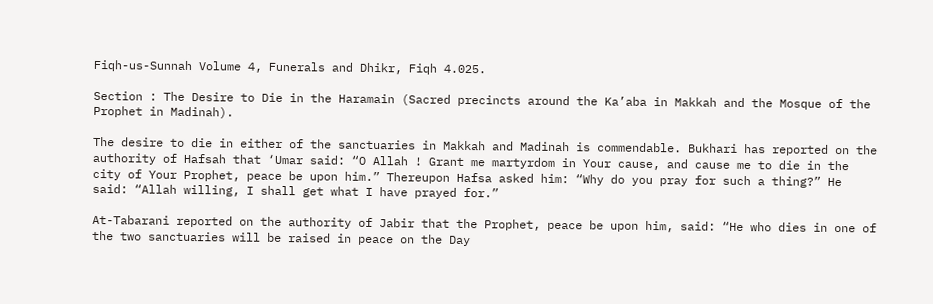Fiqh-us-Sunnah Volume 4, Funerals and Dhikr, Fiqh 4.025.

Section : The Desire to Die in the Haramain (Sacred precincts around the Ka’aba in Makkah and the Mosque of the Prophet in Madinah).

The desire to die in either of the sanctuaries in Makkah and Madinah is commendable. Bukhari has reported on the authority of Hafsah that ‘Umar said: “O Allah ! Grant me martyrdom in Your cause, and cause me to die in the city of Your Prophet, peace be upon him.” Thereupon Hafsa asked him: “Why do you pray for such a thing?” He said: “Allah willing, I shall get what I have prayed for.”

At-Tabarani reported on the authority of Jabir that the Prophet, peace be upon him, said: “He who dies in one of the two sanctuaries will be raised in peace on the Day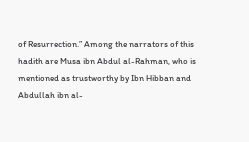of Resurrection.” Among the narrators of this hadith are Musa ibn Abdul al-Rahman, who is mentioned as trustworthy by Ibn Hibban and Abdullah ibn al-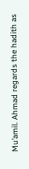Mu’amil. Ahmad regards the hadith as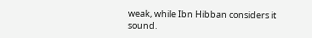weak, while Ibn Hibban considers it sound.